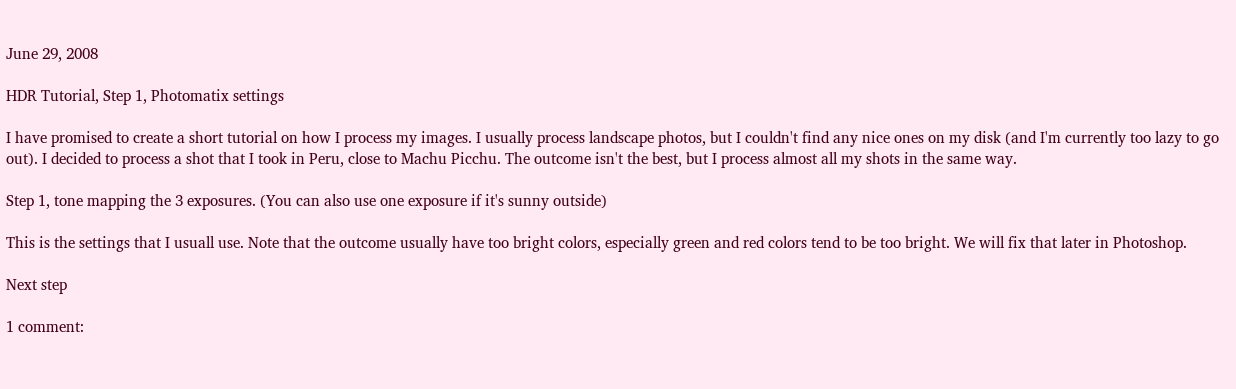June 29, 2008

HDR Tutorial, Step 1, Photomatix settings

I have promised to create a short tutorial on how I process my images. I usually process landscape photos, but I couldn't find any nice ones on my disk (and I'm currently too lazy to go out). I decided to process a shot that I took in Peru, close to Machu Picchu. The outcome isn't the best, but I process almost all my shots in the same way.

Step 1, tone mapping the 3 exposures. (You can also use one exposure if it's sunny outside)

This is the settings that I usuall use. Note that the outcome usually have too bright colors, especially green and red colors tend to be too bright. We will fix that later in Photoshop.

Next step

1 comment: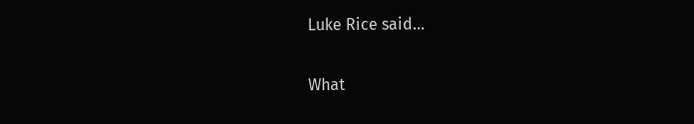Luke Rice said...

What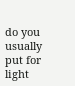do you usually put for light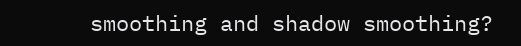smoothing and shadow smoothing?